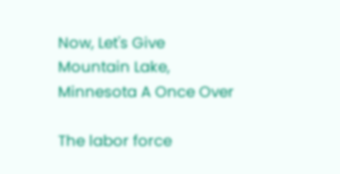Now, Let's Give Mountain Lake, Minnesota A Once Over

The labor force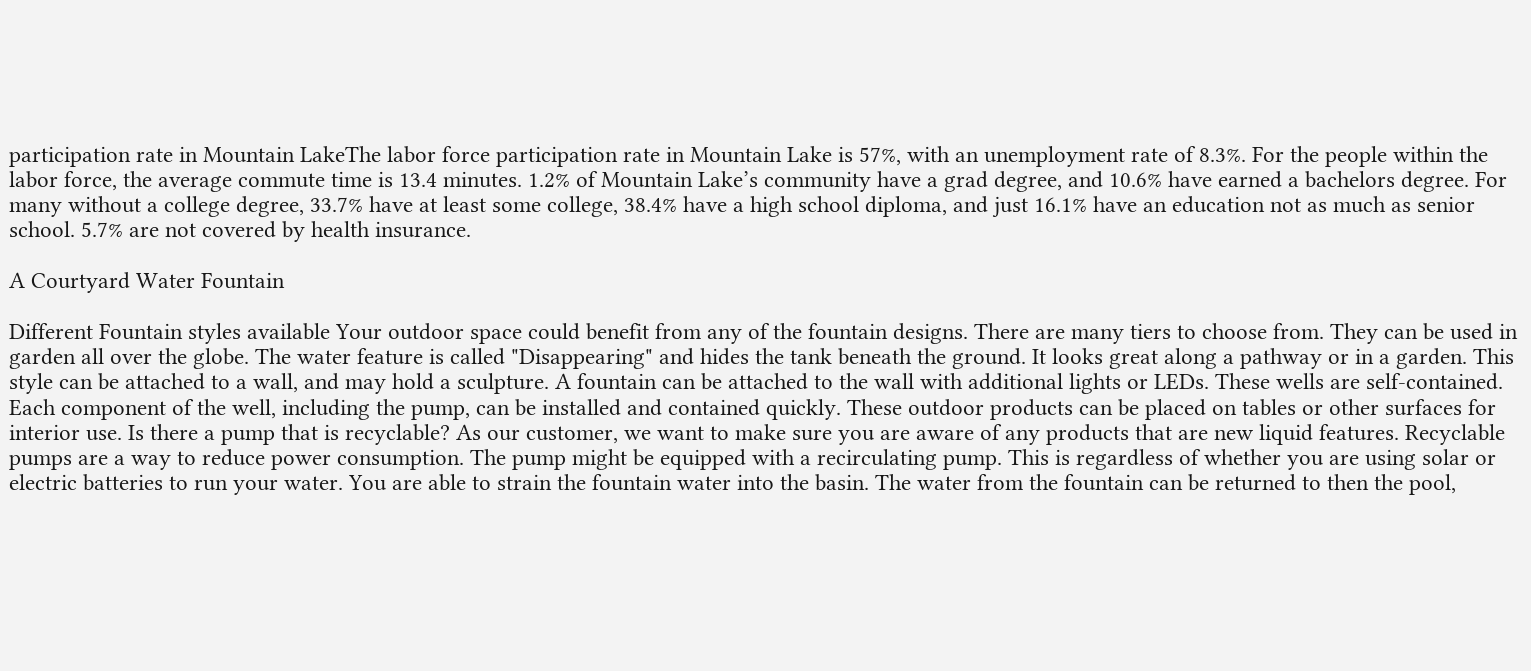participation rate in Mountain LakeThe labor force participation rate in Mountain Lake is 57%, with an unemployment rate of 8.3%. For the people within the labor force, the average commute time is 13.4 minutes. 1.2% of Mountain Lake’s community have a grad degree, and 10.6% have earned a bachelors degree. For many without a college degree, 33.7% have at least some college, 38.4% have a high school diploma, and just 16.1% have an education not as much as senior school. 5.7% are not covered by health insurance.

A Courtyard Water Fountain

Different Fountain styles available Your outdoor space could benefit from any of the fountain designs. There are many tiers to choose from. They can be used in garden all over the globe. The water feature is called "Disappearing" and hides the tank beneath the ground. It looks great along a pathway or in a garden. This style can be attached to a wall, and may hold a sculpture. A fountain can be attached to the wall with additional lights or LEDs. These wells are self-contained. Each component of the well, including the pump, can be installed and contained quickly. These outdoor products can be placed on tables or other surfaces for interior use. Is there a pump that is recyclable? As our customer, we want to make sure you are aware of any products that are new liquid features. Recyclable pumps are a way to reduce power consumption. The pump might be equipped with a recirculating pump. This is regardless of whether you are using solar or electric batteries to run your water. You are able to strain the fountain water into the basin. The water from the fountain can be returned to then the pool,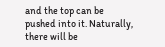and the top can be pushed into it. Naturally, there will be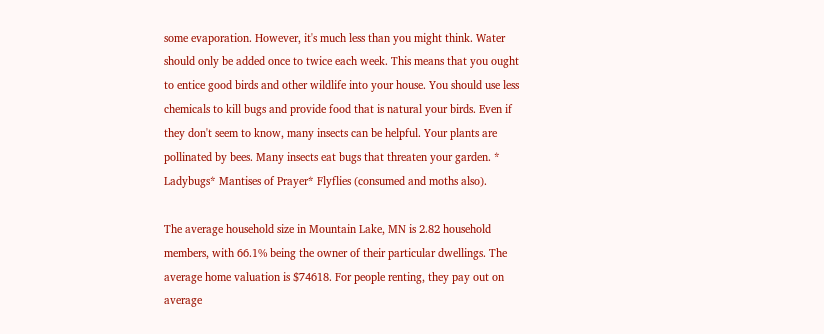some evaporation. However, it's much less than you might think. Water should only be added once to twice each week. This means that you ought to entice good birds and other wildlife into your house. You should use less chemicals to kill bugs and provide food that is natural your birds. Even if they don't seem to know, many insects can be helpful. Your plants are pollinated by bees. Many insects eat bugs that threaten your garden. * Ladybugs* Mantises of Prayer* Flyflies (consumed and moths also).

The average household size in Mountain Lake, MN is 2.82 household members, with 66.1% being the owner of their particular dwellings. The average home valuation is $74618. For people renting, they pay out on average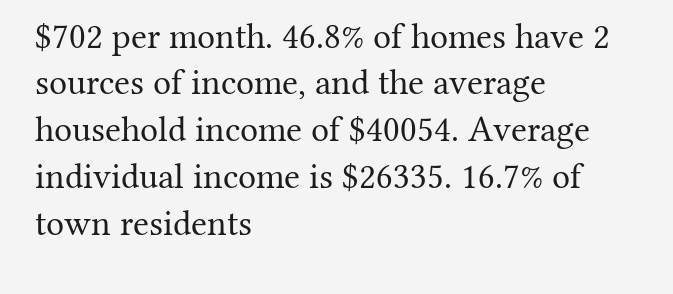$702 per month. 46.8% of homes have 2 sources of income, and the average household income of $40054. Average individual income is $26335. 16.7% of town residents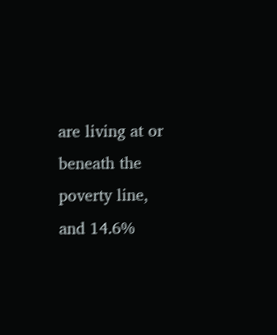are living at or beneath the poverty line, and 14.6%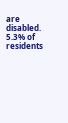are disabled. 5.3% of residents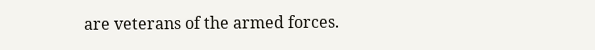are veterans of the armed forces.